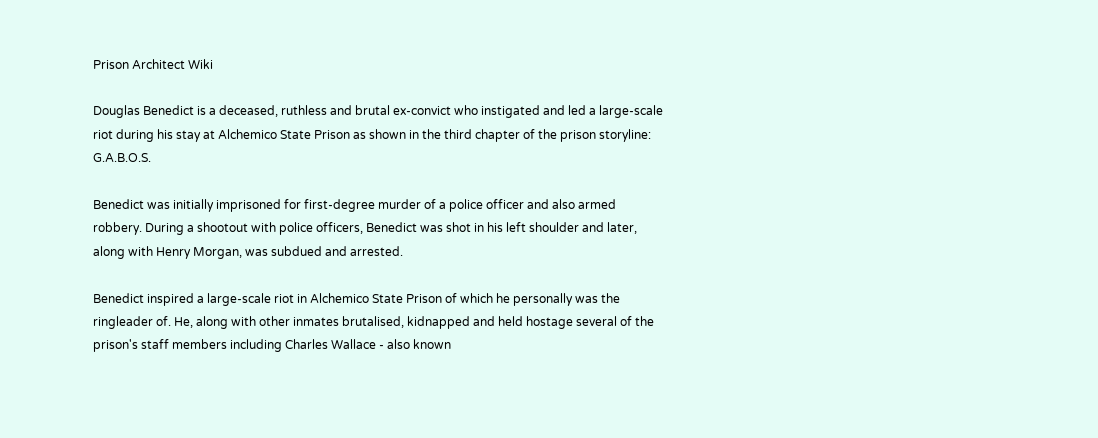Prison Architect Wiki

Douglas Benedict is a deceased, ruthless and brutal ex-convict who instigated and led a large-scale riot during his stay at Alchemico State Prison as shown in the third chapter of the prison storyline: G.A.B.O.S.

Benedict was initially imprisoned for first-degree murder of a police officer and also armed robbery. During a shootout with police officers, Benedict was shot in his left shoulder and later, along with Henry Morgan, was subdued and arrested.

Benedict inspired a large-scale riot in Alchemico State Prison of which he personally was the ringleader of. He, along with other inmates brutalised, kidnapped and held hostage several of the prison's staff members including Charles Wallace - also known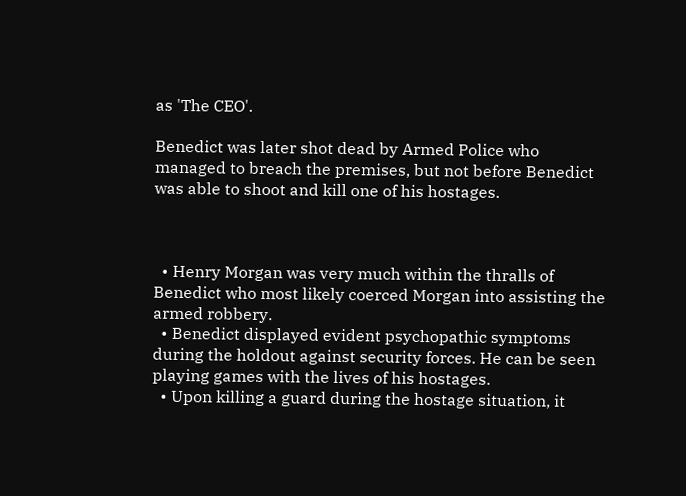as 'The CEO'.

Benedict was later shot dead by Armed Police who managed to breach the premises, but not before Benedict was able to shoot and kill one of his hostages.



  • Henry Morgan was very much within the thralls of Benedict who most likely coerced Morgan into assisting the armed robbery.
  • Benedict displayed evident psychopathic symptoms during the holdout against security forces. He can be seen playing games with the lives of his hostages.
  • Upon killing a guard during the hostage situation, it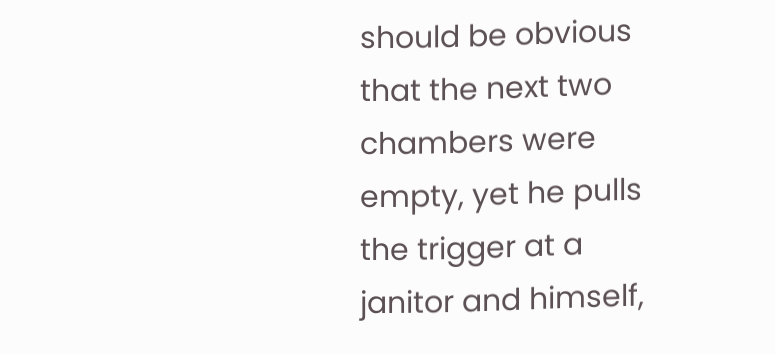should be obvious that the next two chambers were empty, yet he pulls the trigger at a janitor and himself,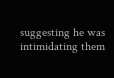suggesting he was intimidating them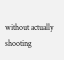without actually shooting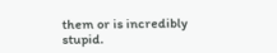them or is incredibly stupid.